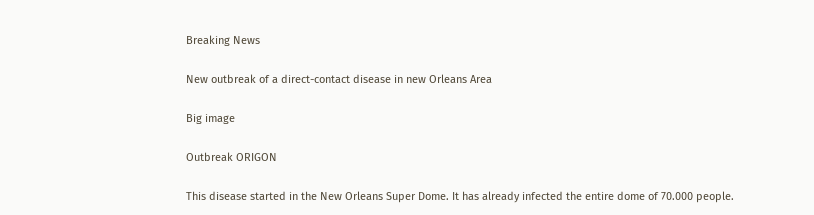Breaking News

New outbreak of a direct-contact disease in new Orleans Area

Big image

Outbreak ORIGON

This disease started in the New Orleans Super Dome. It has already infected the entire dome of 70.000 people.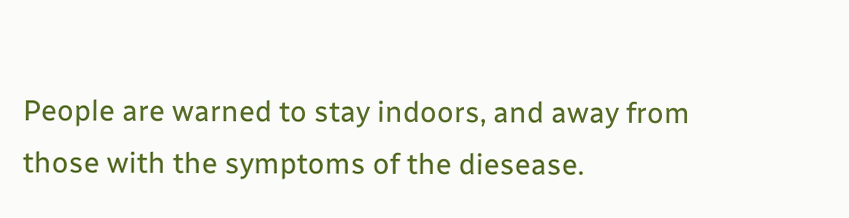People are warned to stay indoors, and away from those with the symptoms of the diesease.